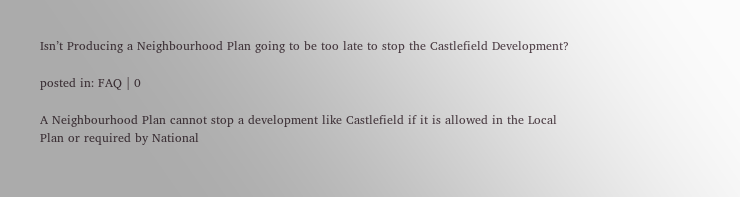Isn’t Producing a Neighbourhood Plan going to be too late to stop the Castlefield Development?

posted in: FAQ | 0

A Neighbourhood Plan cannot stop a development like Castlefield if it is allowed in the Local Plan or required by National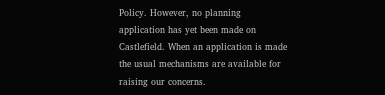Policy. However, no planning application has yet been made on Castlefield. When an application is made the usual mechanisms are available for raising our concerns.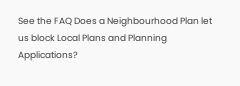See the FAQ Does a Neighbourhood Plan let us block Local Plans and Planning Applications?